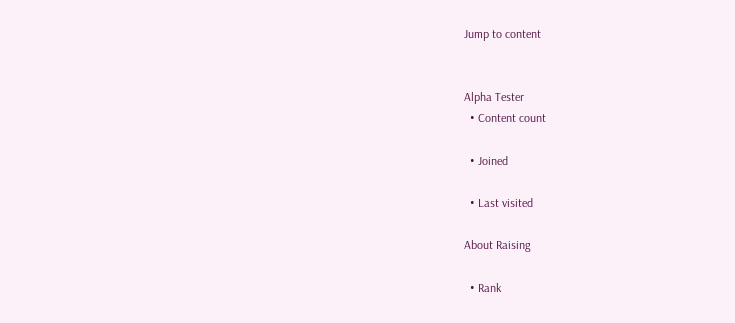Jump to content


Alpha Tester
  • Content count

  • Joined

  • Last visited

About Raising

  • Rank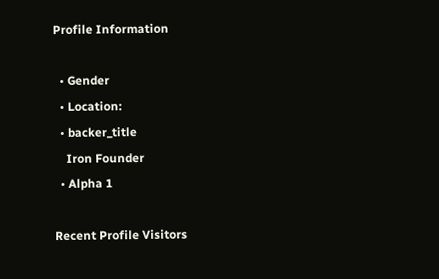Profile Information

  • Gender
  • Location:
  • backer_title
    Iron Founder
  • Alpha 1

Recent Profile Visitors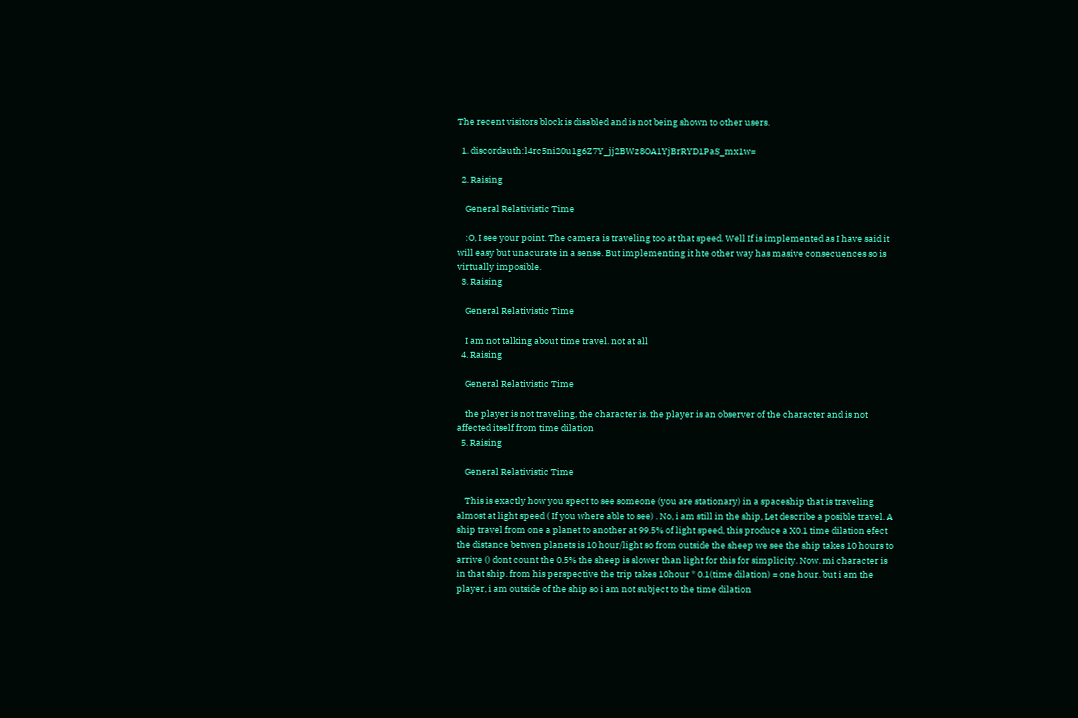The recent visitors block is disabled and is not being shown to other users.

  1. discordauth:l4rc5ni20u1g6Z7Y_jj2BWz8OA1YjBrRYD1PaS_mx1w=

  2. Raising

    General Relativistic Time

    :O, I see your point. The camera is traveling too at that speed. Well If is implemented as I have said it will easy but unacurate in a sense. But implementing it hte other way has masive consecuences so is virtually imposible.
  3. Raising

    General Relativistic Time

    I am not talking about time travel. not at all
  4. Raising

    General Relativistic Time

    the player is not traveling, the character is. the player is an observer of the character and is not affected itself from time dilation
  5. Raising

    General Relativistic Time

    This is exactly how you spect to see someone (you are stationary) in a spaceship that is traveling almost at light speed ( If you where able to see) . No, i am still in the ship, Let describe a posible travel. A ship travel from one a planet to another at 99.5% of light speed, this produce a X0.1 time dilation efect the distance betwen planets is 10 hour/light so from outside the sheep we see the ship takes 10 hours to arrive () dont count the 0.5% the sheep is slower than light for this for simplicity. Now. mi character is in that ship. from his perspective the trip takes 10hour * 0.1(time dilation) = one hour. but i am the player, i am outside of the ship so i am not subject to the time dilation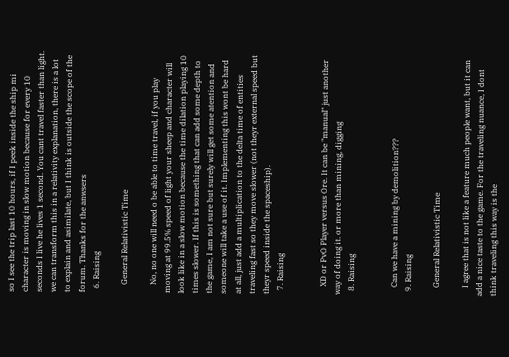so I see the trip last 10 hours, if I peek inside the ship mi character is moving in slow motion because for every 10 seconds I live he lives 1 second. You cant travel faster than light. we can transform this in a relativity explanation, there is a lot to explain and asimilate, but I think is outside the scope of the forum. Thanks for the anwsers
  6. Raising

    General Relativistic Time

    No, no one will need o be able to time travel, if you play moving at 99.5% speed of light your sheep and character will look like in a slow motion because the time dilation playing 10 times slower. If this is something that can add some depth to the game, I am not sure but surely will get some atention and someone will take a use of it. Implementing this wont be hard at all, just add a multiplication to the delta time of entities traveling fast so they move slower (not theyr external speed but theyr speed inside the spaceship).
  7. Raising


    XD or PvO Player versus Ore. It can be "manual" just another way of doing it. or more than mining, digging
  8. Raising


    Can we have a mining by demolition???
  9. Raising

    General Relativistic Time

    I agree that is not like a feature much people want, but it can add a nice taste to the game. For the traveling nuance, I dont think traveling this way is the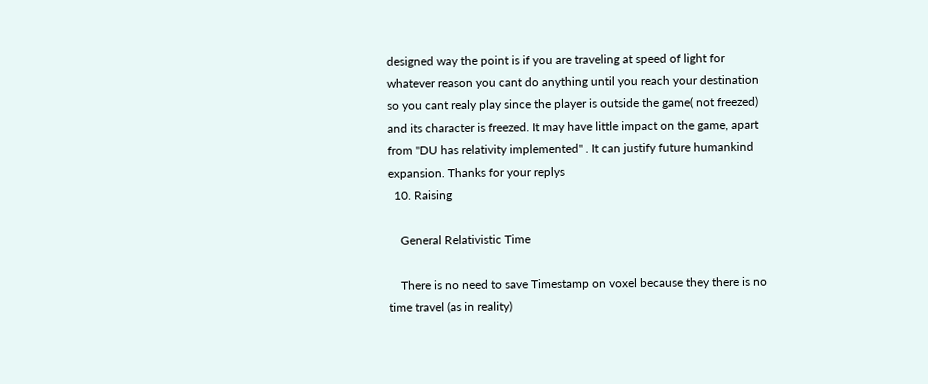designed way the point is if you are traveling at speed of light for whatever reason you cant do anything until you reach your destination so you cant realy play since the player is outside the game( not freezed) and its character is freezed. It may have little impact on the game, apart from "DU has relativity implemented" . It can justify future humankind expansion. Thanks for your replys
  10. Raising

    General Relativistic Time

    There is no need to save Timestamp on voxel because they there is no time travel (as in reality)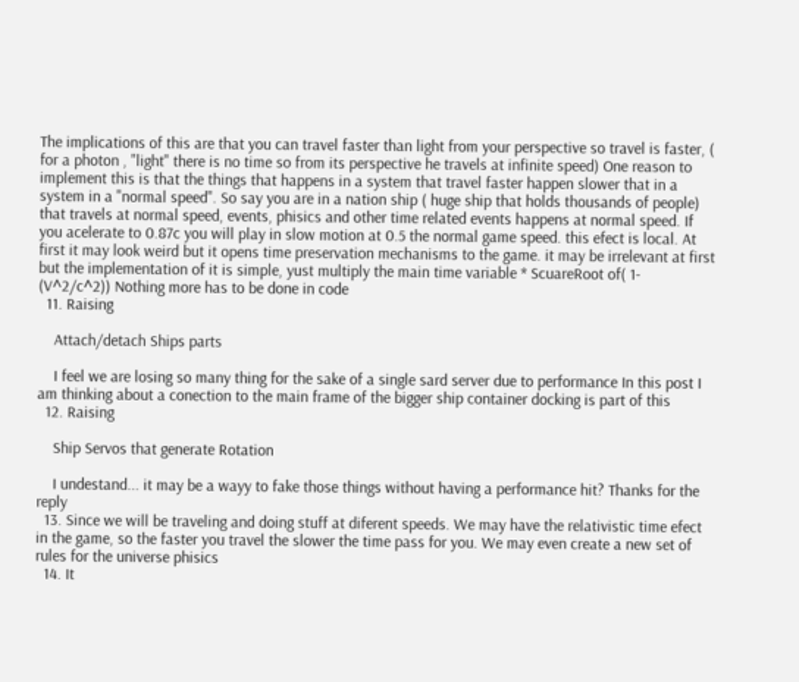The implications of this are that you can travel faster than light from your perspective so travel is faster, ( for a photon , "light" there is no time so from its perspective he travels at infinite speed) One reason to implement this is that the things that happens in a system that travel faster happen slower that in a system in a "normal speed". So say you are in a nation ship ( huge ship that holds thousands of people) that travels at normal speed, events, phisics and other time related events happens at normal speed. If you acelerate to 0.87c you will play in slow motion at 0.5 the normal game speed. this efect is local. At first it may look weird but it opens time preservation mechanisms to the game. it may be irrelevant at first but the implementation of it is simple, yust multiply the main time variable * ScuareRoot of( 1- (V^2/c^2)) Nothing more has to be done in code
  11. Raising

    Attach/detach Ships parts

    I feel we are losing so many thing for the sake of a single sard server due to performance In this post I am thinking about a conection to the main frame of the bigger ship container docking is part of this
  12. Raising

    Ship Servos that generate Rotation

    I undestand... it may be a wayy to fake those things without having a performance hit? Thanks for the reply
  13. Since we will be traveling and doing stuff at diferent speeds. We may have the relativistic time efect in the game, so the faster you travel the slower the time pass for you. We may even create a new set of rules for the universe phisics
  14. It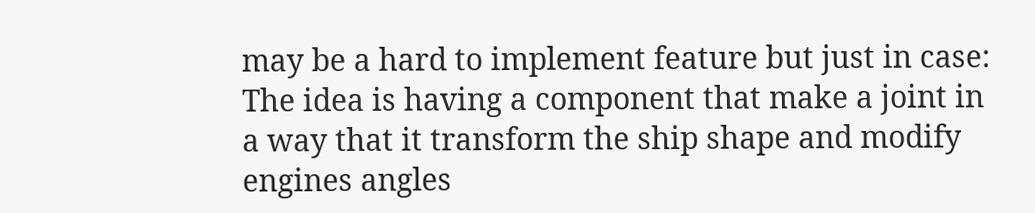may be a hard to implement feature but just in case: The idea is having a component that make a joint in a way that it transform the ship shape and modify engines angles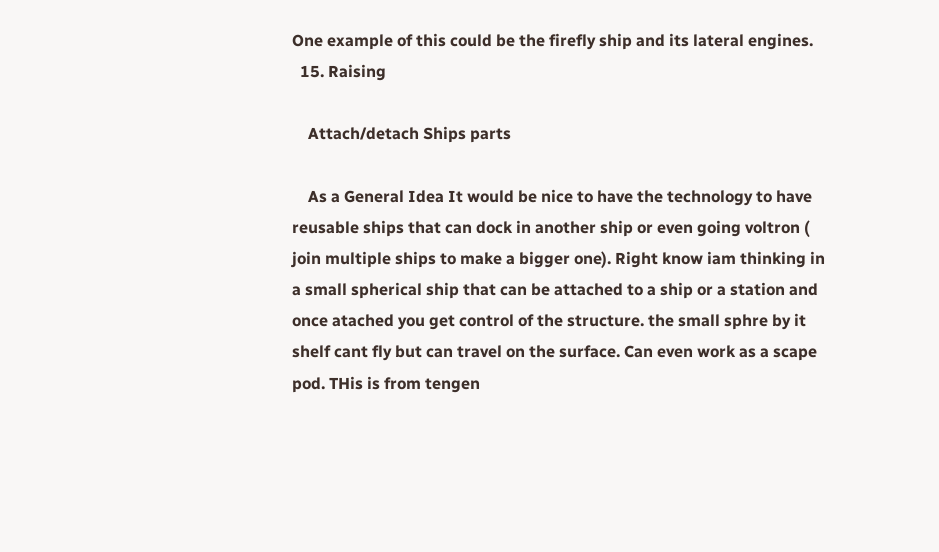One example of this could be the firefly ship and its lateral engines.
  15. Raising

    Attach/detach Ships parts

    As a General Idea It would be nice to have the technology to have reusable ships that can dock in another ship or even going voltron ( join multiple ships to make a bigger one). Right know iam thinking in a small spherical ship that can be attached to a ship or a station and once atached you get control of the structure. the small sphre by it shelf cant fly but can travel on the surface. Can even work as a scape pod. THis is from tengen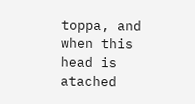toppa, and when this head is atached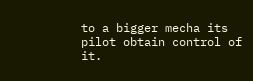to a bigger mecha its pilot obtain control of it.